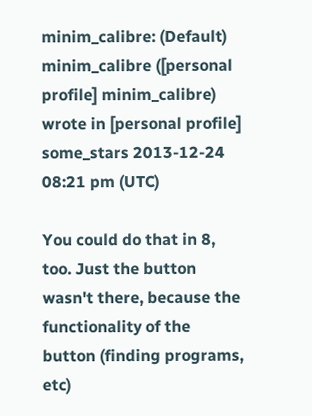minim_calibre: (Default)
minim_calibre ([personal profile] minim_calibre) wrote in [personal profile] some_stars 2013-12-24 08:21 pm (UTC)

You could do that in 8, too. Just the button wasn't there, because the functionality of the button (finding programs, etc)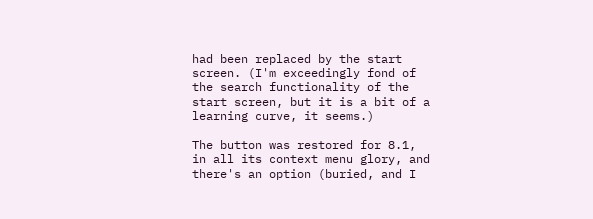had been replaced by the start screen. (I'm exceedingly fond of the search functionality of the start screen, but it is a bit of a learning curve, it seems.)

The button was restored for 8.1, in all its context menu glory, and there's an option (buried, and I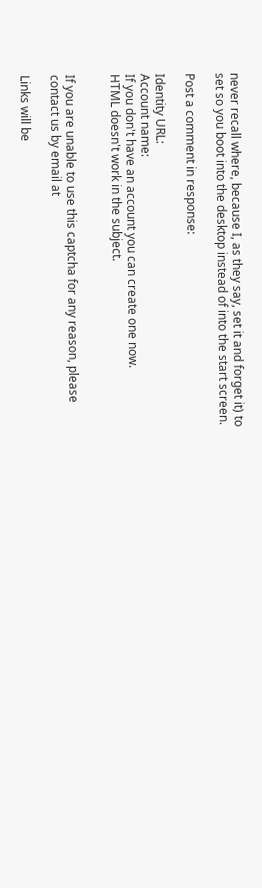never recall where, because I, as they say, set it and forget it) to set so you boot into the desktop instead of into the start screen.

Post a comment in response:

Identity URL:
Account name:
If you don't have an account you can create one now.
HTML doesn't work in the subject.


If you are unable to use this captcha for any reason, please contact us by email at

Links will be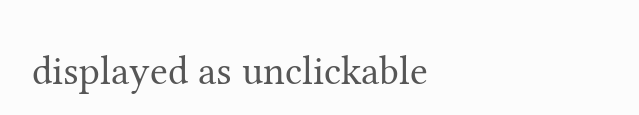displayed as unclickable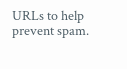URLs to help prevent spam.